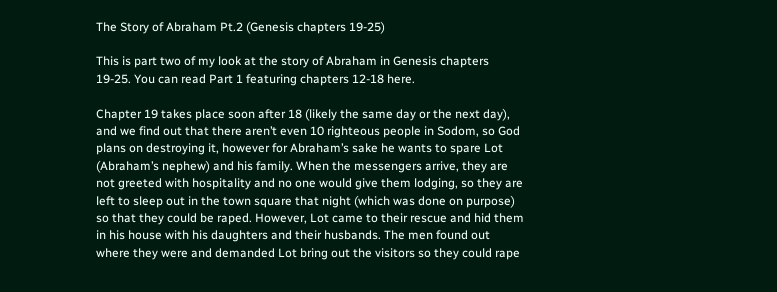The Story of Abraham Pt.2 (Genesis chapters 19-25)

This is part two of my look at the story of Abraham in Genesis chapters 19-25. You can read Part 1 featuring chapters 12-18 here.

Chapter 19 takes place soon after 18 (likely the same day or the next day), and we find out that there aren’t even 10 righteous people in Sodom, so God plans on destroying it, however for Abraham’s sake he wants to spare Lot (Abraham’s nephew) and his family. When the messengers arrive, they are not greeted with hospitality and no one would give them lodging, so they are left to sleep out in the town square that night (which was done on purpose) so that they could be raped. However, Lot came to their rescue and hid them in his house with his daughters and their husbands. The men found out where they were and demanded Lot bring out the visitors so they could rape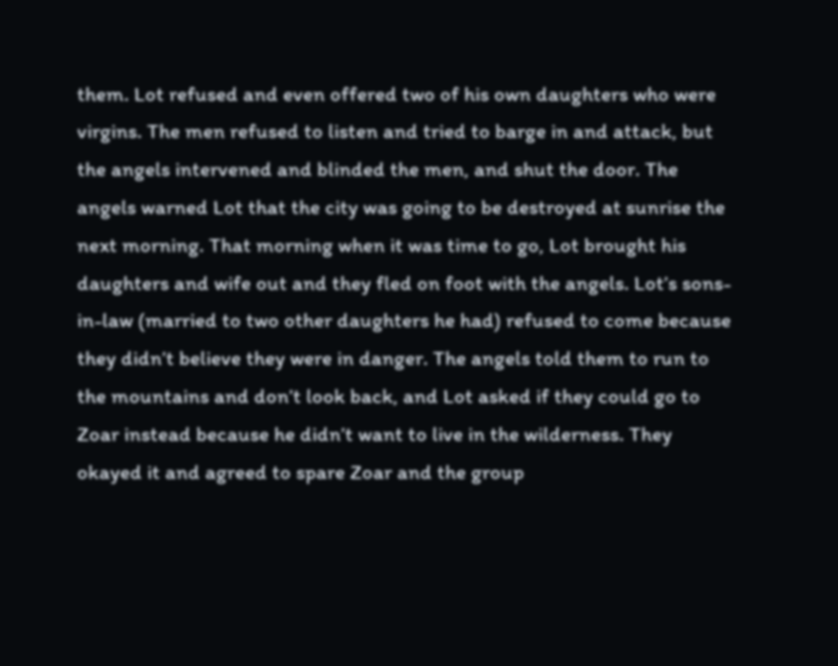them. Lot refused and even offered two of his own daughters who were virgins. The men refused to listen and tried to barge in and attack, but the angels intervened and blinded the men, and shut the door. The angels warned Lot that the city was going to be destroyed at sunrise the next morning. That morning when it was time to go, Lot brought his daughters and wife out and they fled on foot with the angels. Lot’s sons-in-law (married to two other daughters he had) refused to come because they didn’t believe they were in danger. The angels told them to run to the mountains and don’t look back, and Lot asked if they could go to Zoar instead because he didn’t want to live in the wilderness. They okayed it and agreed to spare Zoar and the group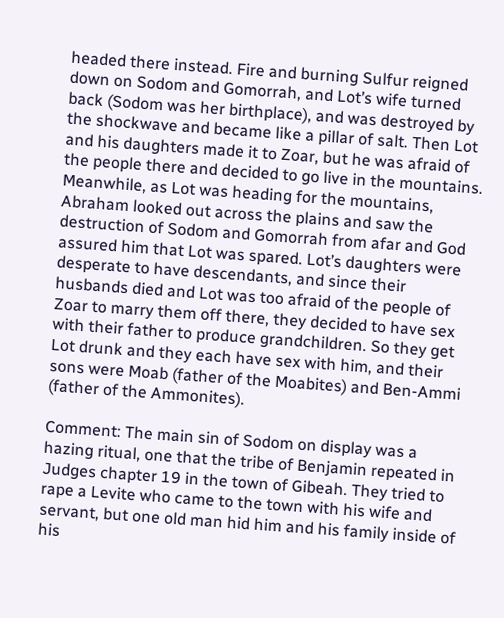headed there instead. Fire and burning Sulfur reigned down on Sodom and Gomorrah, and Lot’s wife turned back (Sodom was her birthplace), and was destroyed by the shockwave and became like a pillar of salt. Then Lot and his daughters made it to Zoar, but he was afraid of the people there and decided to go live in the mountains. Meanwhile, as Lot was heading for the mountains, Abraham looked out across the plains and saw the destruction of Sodom and Gomorrah from afar and God assured him that Lot was spared. Lot’s daughters were desperate to have descendants, and since their husbands died and Lot was too afraid of the people of Zoar to marry them off there, they decided to have sex with their father to produce grandchildren. So they get Lot drunk and they each have sex with him, and their sons were Moab (father of the Moabites) and Ben-Ammi (father of the Ammonites).

Comment: The main sin of Sodom on display was a hazing ritual, one that the tribe of Benjamin repeated in Judges chapter 19 in the town of Gibeah. They tried to rape a Levite who came to the town with his wife and servant, but one old man hid him and his family inside of his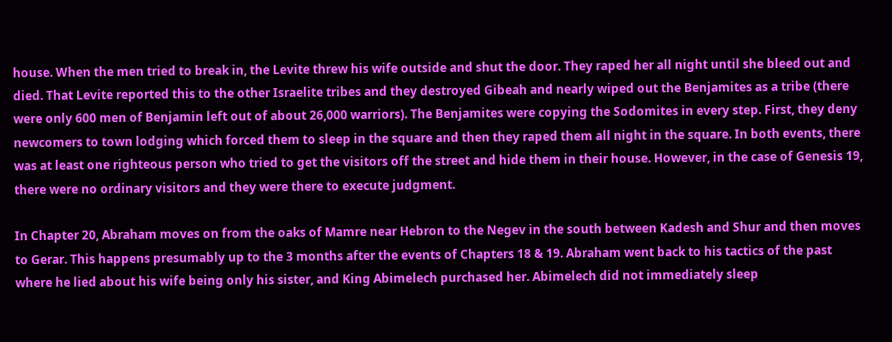house. When the men tried to break in, the Levite threw his wife outside and shut the door. They raped her all night until she bleed out and died. That Levite reported this to the other Israelite tribes and they destroyed Gibeah and nearly wiped out the Benjamites as a tribe (there were only 600 men of Benjamin left out of about 26,000 warriors). The Benjamites were copying the Sodomites in every step. First, they deny newcomers to town lodging which forced them to sleep in the square and then they raped them all night in the square. In both events, there was at least one righteous person who tried to get the visitors off the street and hide them in their house. However, in the case of Genesis 19, there were no ordinary visitors and they were there to execute judgment.

In Chapter 20, Abraham moves on from the oaks of Mamre near Hebron to the Negev in the south between Kadesh and Shur and then moves to Gerar. This happens presumably up to the 3 months after the events of Chapters 18 & 19. Abraham went back to his tactics of the past where he lied about his wife being only his sister, and King Abimelech purchased her. Abimelech did not immediately sleep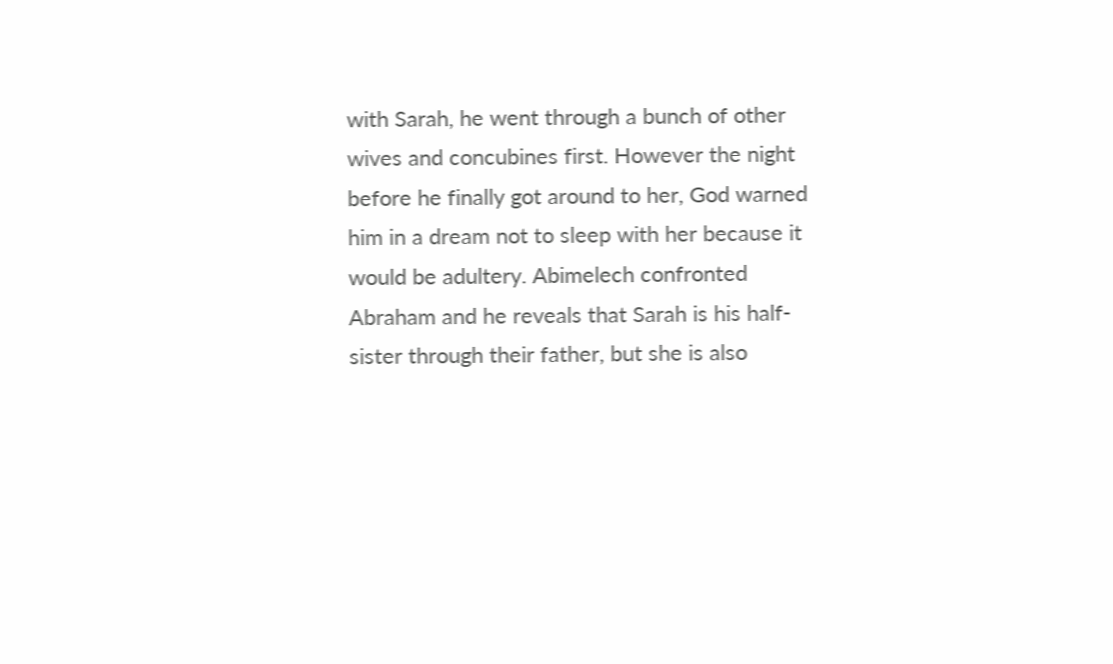with Sarah, he went through a bunch of other wives and concubines first. However the night before he finally got around to her, God warned him in a dream not to sleep with her because it would be adultery. Abimelech confronted Abraham and he reveals that Sarah is his half-sister through their father, but she is also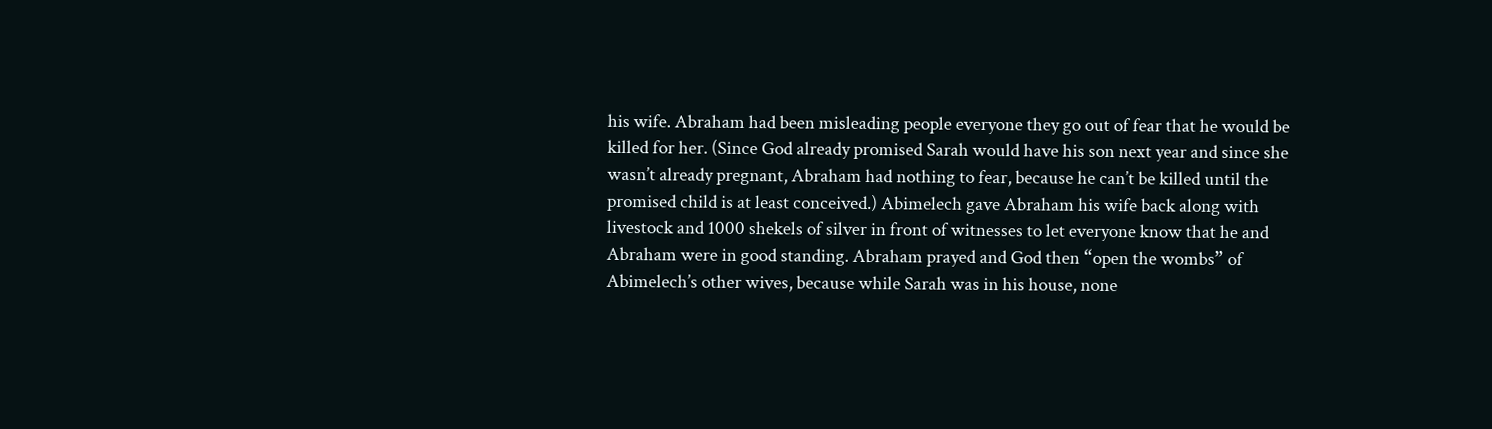his wife. Abraham had been misleading people everyone they go out of fear that he would be killed for her. (Since God already promised Sarah would have his son next year and since she wasn’t already pregnant, Abraham had nothing to fear, because he can’t be killed until the promised child is at least conceived.) Abimelech gave Abraham his wife back along with livestock and 1000 shekels of silver in front of witnesses to let everyone know that he and Abraham were in good standing. Abraham prayed and God then “open the wombs” of Abimelech’s other wives, because while Sarah was in his house, none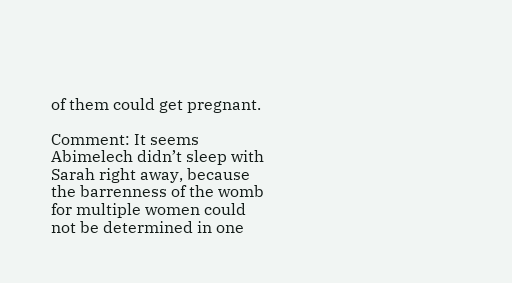of them could get pregnant.

Comment: It seems Abimelech didn’t sleep with Sarah right away, because the barrenness of the womb for multiple women could not be determined in one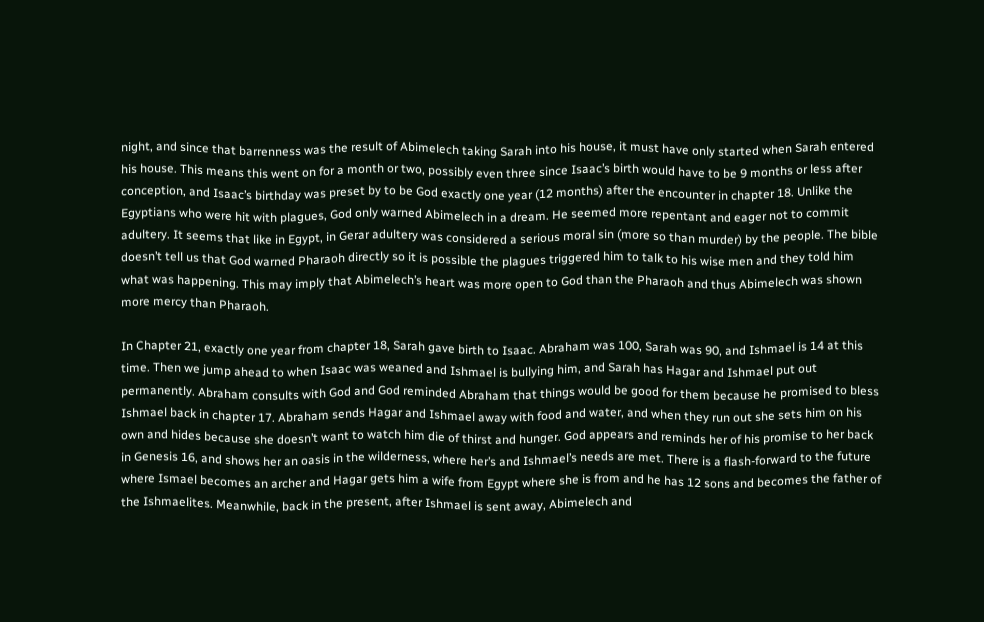night, and since that barrenness was the result of Abimelech taking Sarah into his house, it must have only started when Sarah entered his house. This means this went on for a month or two, possibly even three since Isaac’s birth would have to be 9 months or less after conception, and Isaac’s birthday was preset by to be God exactly one year (12 months) after the encounter in chapter 18. Unlike the Egyptians who were hit with plagues, God only warned Abimelech in a dream. He seemed more repentant and eager not to commit adultery. It seems that like in Egypt, in Gerar adultery was considered a serious moral sin (more so than murder) by the people. The bible doesn’t tell us that God warned Pharaoh directly so it is possible the plagues triggered him to talk to his wise men and they told him what was happening. This may imply that Abimelech’s heart was more open to God than the Pharaoh and thus Abimelech was shown more mercy than Pharaoh.

In Chapter 21, exactly one year from chapter 18, Sarah gave birth to Isaac. Abraham was 100, Sarah was 90, and Ishmael is 14 at this time. Then we jump ahead to when Isaac was weaned and Ishmael is bullying him, and Sarah has Hagar and Ishmael put out permanently. Abraham consults with God and God reminded Abraham that things would be good for them because he promised to bless Ishmael back in chapter 17. Abraham sends Hagar and Ishmael away with food and water, and when they run out she sets him on his own and hides because she doesn’t want to watch him die of thirst and hunger. God appears and reminds her of his promise to her back in Genesis 16, and shows her an oasis in the wilderness, where her’s and Ishmael’s needs are met. There is a flash-forward to the future where Ismael becomes an archer and Hagar gets him a wife from Egypt where she is from and he has 12 sons and becomes the father of the Ishmaelites. Meanwhile, back in the present, after Ishmael is sent away, Abimelech and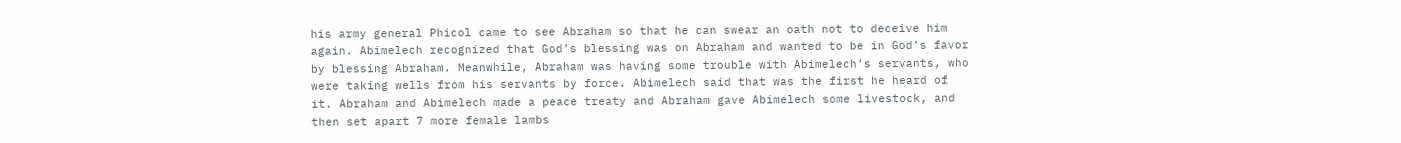his army general Phicol came to see Abraham so that he can swear an oath not to deceive him again. Abimelech recognized that God’s blessing was on Abraham and wanted to be in God’s favor by blessing Abraham. Meanwhile, Abraham was having some trouble with Abimelech’s servants, who were taking wells from his servants by force. Abimelech said that was the first he heard of it. Abraham and Abimelech made a peace treaty and Abraham gave Abimelech some livestock, and then set apart 7 more female lambs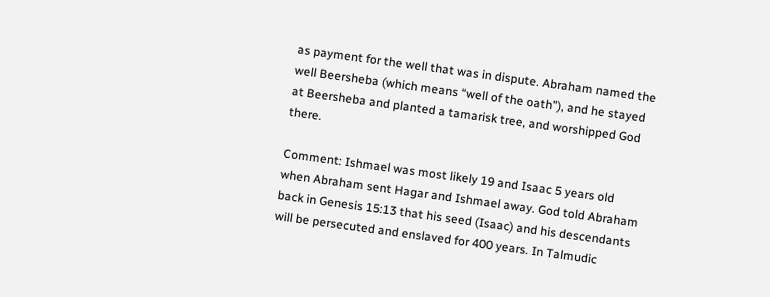as payment for the well that was in dispute. Abraham named the well Beersheba (which means “well of the oath”), and he stayed at Beersheba and planted a tamarisk tree, and worshipped God there.

Comment: Ishmael was most likely 19 and Isaac 5 years old when Abraham sent Hagar and Ishmael away. God told Abraham back in Genesis 15:13 that his seed (Isaac) and his descendants will be persecuted and enslaved for 400 years. In Talmudic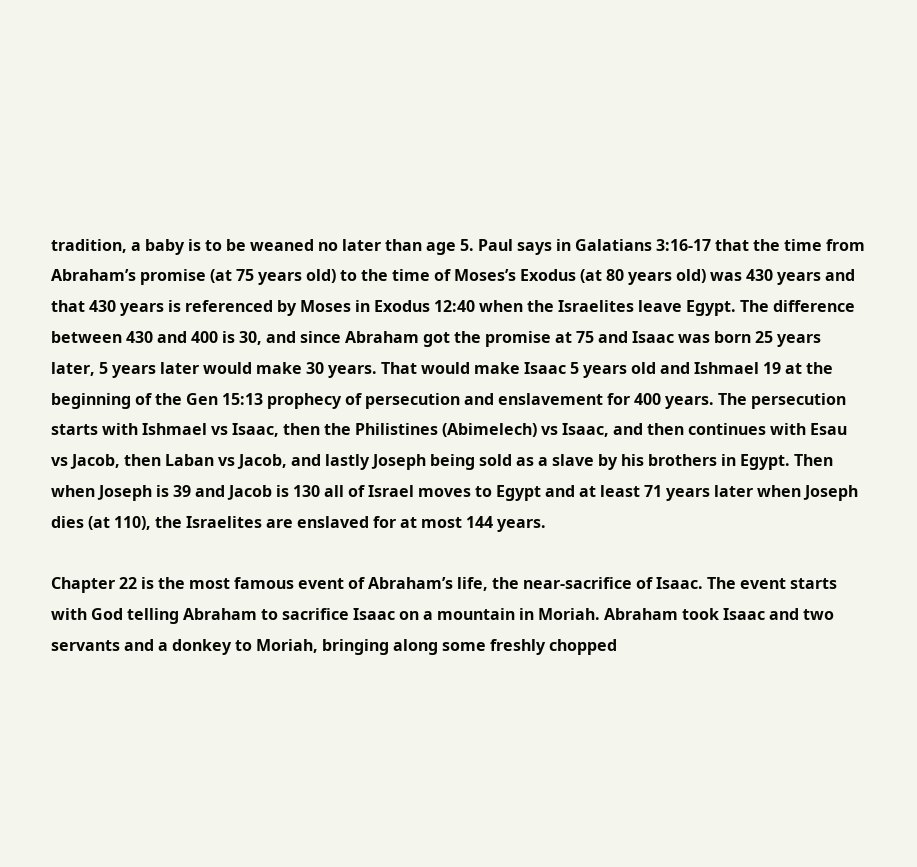tradition, a baby is to be weaned no later than age 5. Paul says in Galatians 3:16-17 that the time from Abraham’s promise (at 75 years old) to the time of Moses’s Exodus (at 80 years old) was 430 years and that 430 years is referenced by Moses in Exodus 12:40 when the Israelites leave Egypt. The difference between 430 and 400 is 30, and since Abraham got the promise at 75 and Isaac was born 25 years later, 5 years later would make 30 years. That would make Isaac 5 years old and Ishmael 19 at the beginning of the Gen 15:13 prophecy of persecution and enslavement for 400 years. The persecution starts with Ishmael vs Isaac, then the Philistines (Abimelech) vs Isaac, and then continues with Esau vs Jacob, then Laban vs Jacob, and lastly Joseph being sold as a slave by his brothers in Egypt. Then when Joseph is 39 and Jacob is 130 all of Israel moves to Egypt and at least 71 years later when Joseph dies (at 110), the Israelites are enslaved for at most 144 years.

Chapter 22 is the most famous event of Abraham’s life, the near-sacrifice of Isaac. The event starts with God telling Abraham to sacrifice Isaac on a mountain in Moriah. Abraham took Isaac and two servants and a donkey to Moriah, bringing along some freshly chopped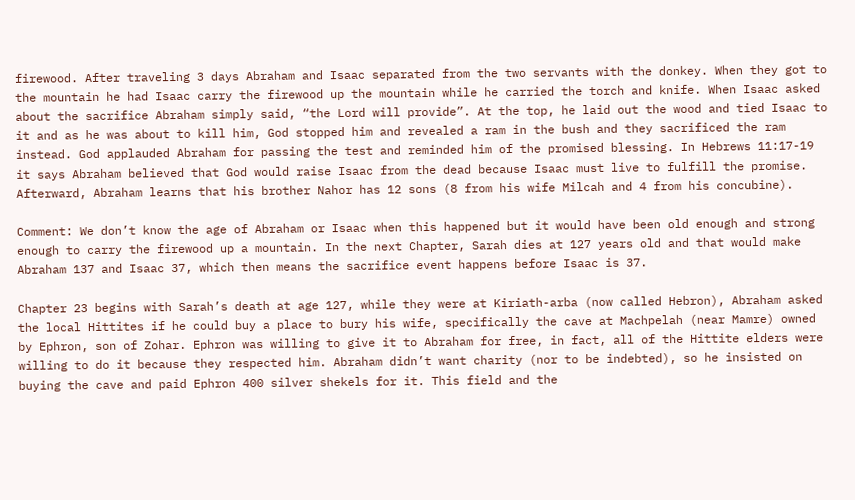firewood. After traveling 3 days Abraham and Isaac separated from the two servants with the donkey. When they got to the mountain he had Isaac carry the firewood up the mountain while he carried the torch and knife. When Isaac asked about the sacrifice Abraham simply said, “the Lord will provide”. At the top, he laid out the wood and tied Isaac to it and as he was about to kill him, God stopped him and revealed a ram in the bush and they sacrificed the ram instead. God applauded Abraham for passing the test and reminded him of the promised blessing. In Hebrews 11:17-19 it says Abraham believed that God would raise Isaac from the dead because Isaac must live to fulfill the promise. Afterward, Abraham learns that his brother Nahor has 12 sons (8 from his wife Milcah and 4 from his concubine).

Comment: We don’t know the age of Abraham or Isaac when this happened but it would have been old enough and strong enough to carry the firewood up a mountain. In the next Chapter, Sarah dies at 127 years old and that would make Abraham 137 and Isaac 37, which then means the sacrifice event happens before Isaac is 37.

Chapter 23 begins with Sarah’s death at age 127, while they were at Kiriath-arba (now called Hebron), Abraham asked the local Hittites if he could buy a place to bury his wife, specifically the cave at Machpelah (near Mamre) owned by Ephron, son of Zohar. Ephron was willing to give it to Abraham for free, in fact, all of the Hittite elders were willing to do it because they respected him. Abraham didn’t want charity (nor to be indebted), so he insisted on buying the cave and paid Ephron 400 silver shekels for it. This field and the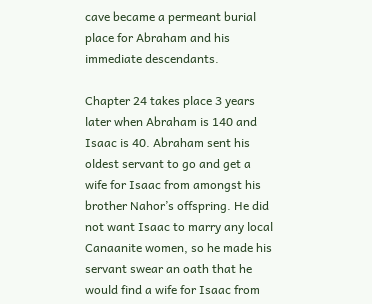cave became a permeant burial place for Abraham and his immediate descendants.

Chapter 24 takes place 3 years later when Abraham is 140 and Isaac is 40. Abraham sent his oldest servant to go and get a wife for Isaac from amongst his brother Nahor’s offspring. He did not want Isaac to marry any local Canaanite women, so he made his servant swear an oath that he would find a wife for Isaac from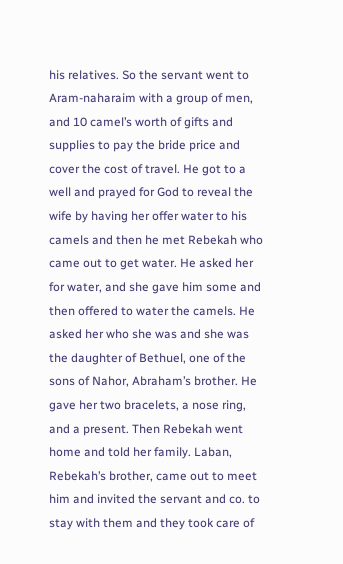his relatives. So the servant went to Aram-naharaim with a group of men, and 10 camel’s worth of gifts and supplies to pay the bride price and cover the cost of travel. He got to a well and prayed for God to reveal the wife by having her offer water to his camels and then he met Rebekah who came out to get water. He asked her for water, and she gave him some and then offered to water the camels. He asked her who she was and she was the daughter of Bethuel, one of the sons of Nahor, Abraham’s brother. He gave her two bracelets, a nose ring, and a present. Then Rebekah went home and told her family. Laban, Rebekah’s brother, came out to meet him and invited the servant and co. to stay with them and they took care of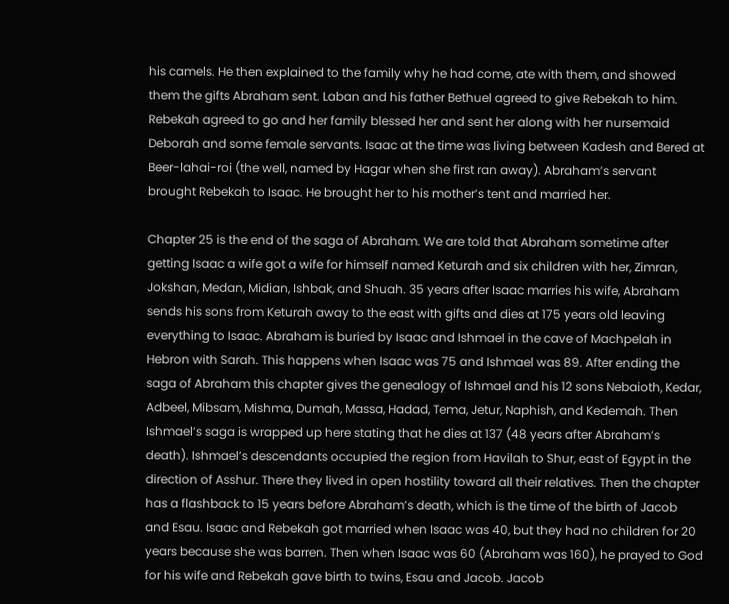his camels. He then explained to the family why he had come, ate with them, and showed them the gifts Abraham sent. Laban and his father Bethuel agreed to give Rebekah to him. Rebekah agreed to go and her family blessed her and sent her along with her nursemaid Deborah and some female servants. Isaac at the time was living between Kadesh and Bered at Beer-lahai-roi (the well, named by Hagar when she first ran away). Abraham’s servant brought Rebekah to Isaac. He brought her to his mother’s tent and married her.

Chapter 25 is the end of the saga of Abraham. We are told that Abraham sometime after getting Isaac a wife got a wife for himself named Keturah and six children with her, Zimran, Jokshan, Medan, Midian, Ishbak, and Shuah. 35 years after Isaac marries his wife, Abraham sends his sons from Keturah away to the east with gifts and dies at 175 years old leaving everything to Isaac. Abraham is buried by Isaac and Ishmael in the cave of Machpelah in Hebron with Sarah. This happens when Isaac was 75 and Ishmael was 89. After ending the saga of Abraham this chapter gives the genealogy of Ishmael and his 12 sons Nebaioth, Kedar, Adbeel, Mibsam, Mishma, Dumah, Massa, Hadad, Tema, Jetur, Naphish, and Kedemah. Then Ishmael’s saga is wrapped up here stating that he dies at 137 (48 years after Abraham’s death). Ishmael’s descendants occupied the region from Havilah to Shur, east of Egypt in the direction of Asshur. There they lived in open hostility toward all their relatives. Then the chapter has a flashback to 15 years before Abraham’s death, which is the time of the birth of Jacob and Esau. Isaac and Rebekah got married when Isaac was 40, but they had no children for 20 years because she was barren. Then when Isaac was 60 (Abraham was 160), he prayed to God for his wife and Rebekah gave birth to twins, Esau and Jacob. Jacob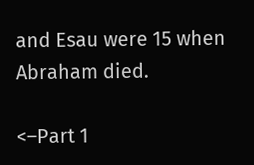and Esau were 15 when Abraham died.

<–Part 1